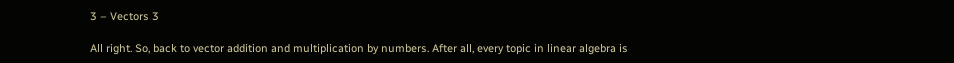3 – Vectors 3

All right. So, back to vector addition and multiplication by numbers. After all, every topic in linear algebra is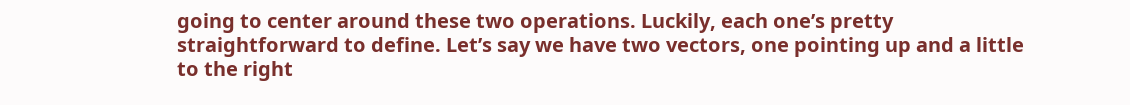going to center around these two operations. Luckily, each one’s pretty straightforward to define. Let’s say we have two vectors, one pointing up and a little to the right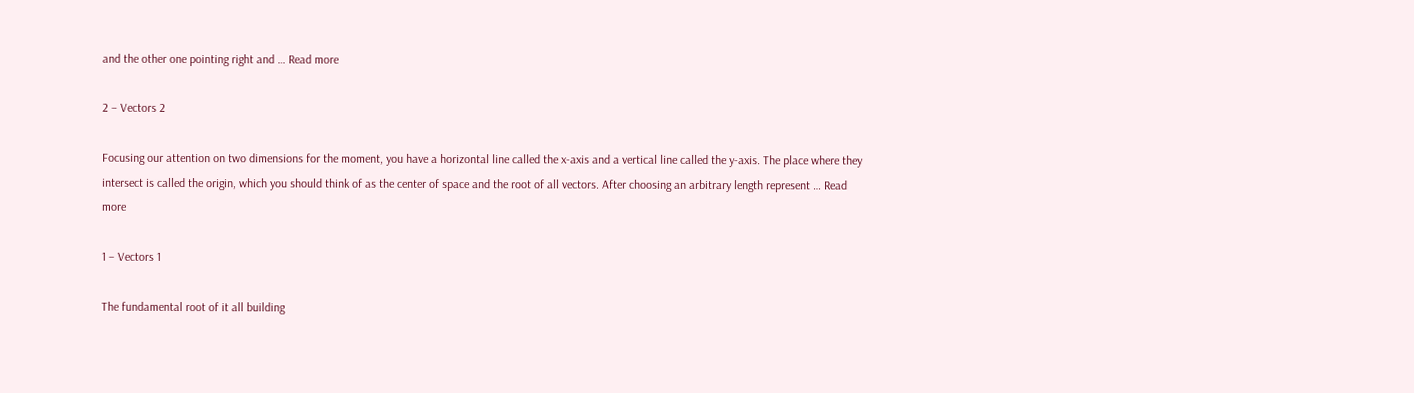and the other one pointing right and … Read more

2 – Vectors 2

Focusing our attention on two dimensions for the moment, you have a horizontal line called the x-axis and a vertical line called the y-axis. The place where they intersect is called the origin, which you should think of as the center of space and the root of all vectors. After choosing an arbitrary length represent … Read more

1 – Vectors 1

The fundamental root of it all building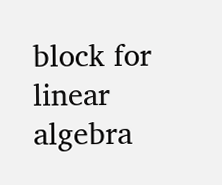block for linear algebra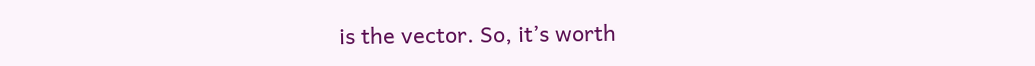is the vector. So, it’s worth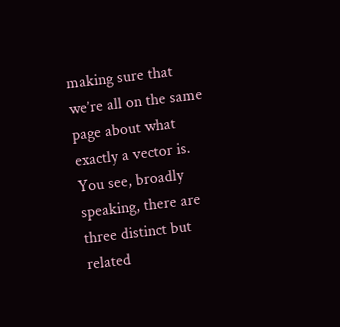making sure that we’re all on the same page about what exactly a vector is. You see, broadly speaking, there are three distinct but related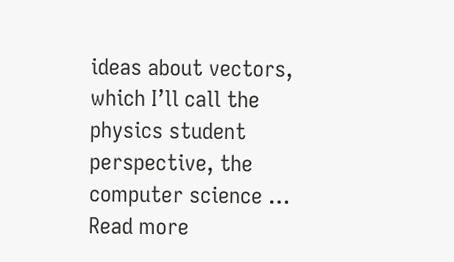ideas about vectors, which I’ll call the physics student perspective, the computer science … Read more